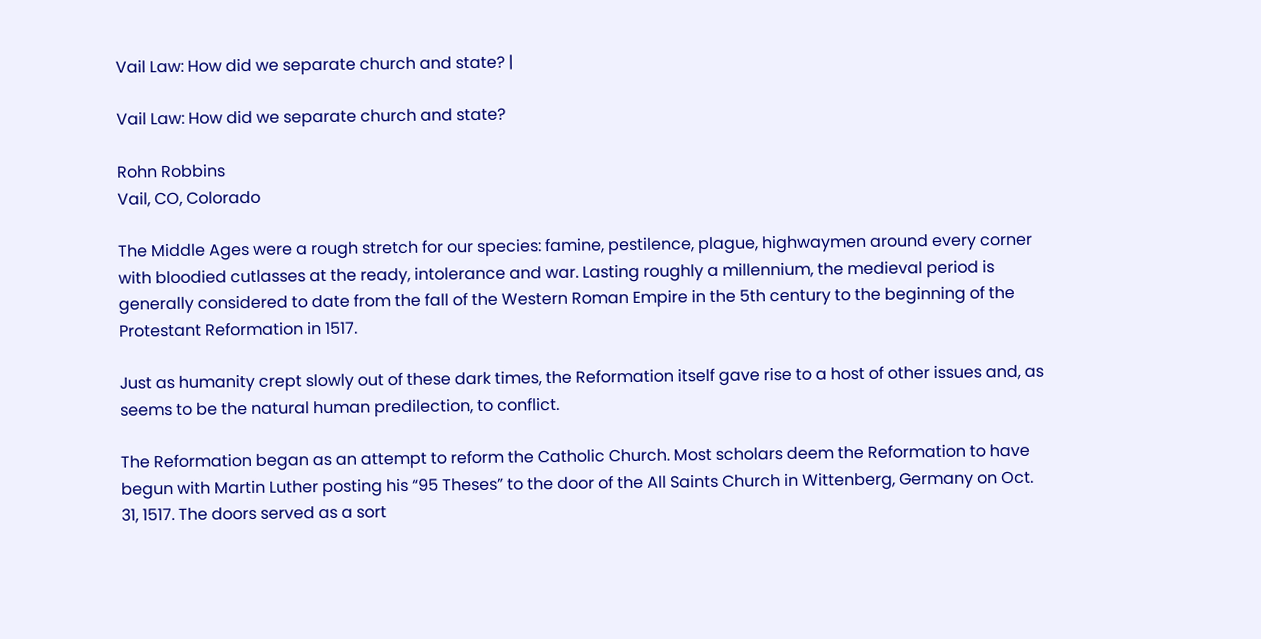Vail Law: How did we separate church and state? |

Vail Law: How did we separate church and state?

Rohn Robbins
Vail, CO, Colorado

The Middle Ages were a rough stretch for our species: famine, pestilence, plague, highwaymen around every corner with bloodied cutlasses at the ready, intolerance and war. Lasting roughly a millennium, the medieval period is generally considered to date from the fall of the Western Roman Empire in the 5th century to the beginning of the Protestant Reformation in 1517.

Just as humanity crept slowly out of these dark times, the Reformation itself gave rise to a host of other issues and, as seems to be the natural human predilection, to conflict.

The Reformation began as an attempt to reform the Catholic Church. Most scholars deem the Reformation to have begun with Martin Luther posting his “95 Theses” to the door of the All Saints Church in Wittenberg, Germany on Oct. 31, 1517. The doors served as a sort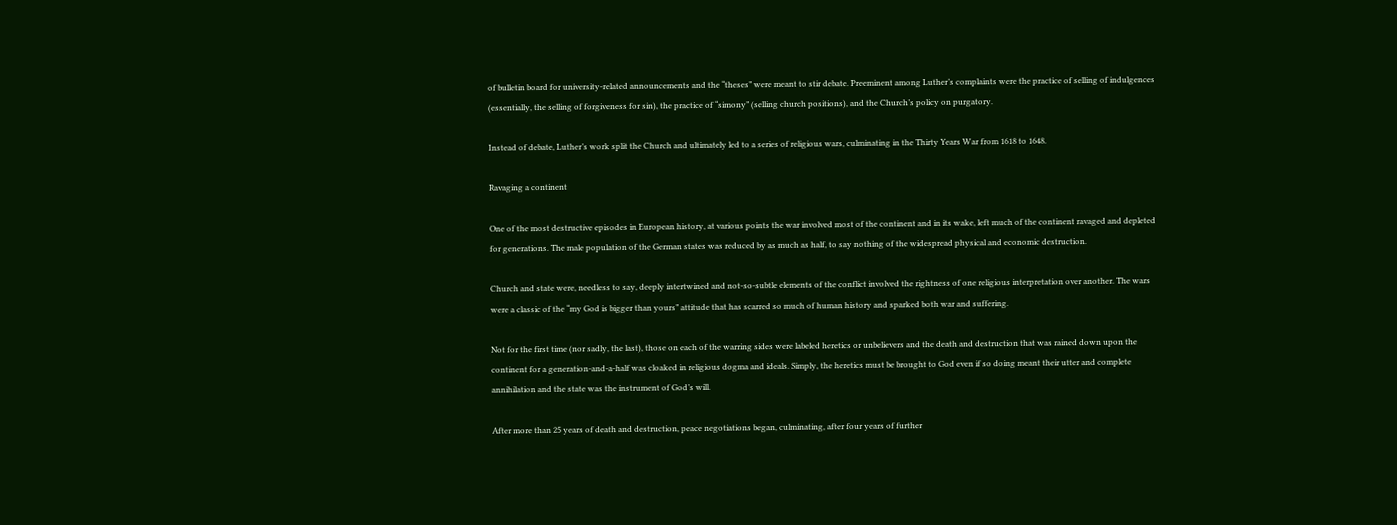of bulletin board for university-related announcements and the “theses” were meant to stir debate. Preeminent among Luther’s complaints were the practice of selling of indulgences (essentially, the selling of forgiveness for sin), the practice of “simony” (selling church positions), and the Church’s policy on purgatory.

Instead of debate, Luther’s work split the Church and ultimately led to a series of religious wars, culminating in the Thirty Years War from 1618 to 1648.

Ravaging a continent

One of the most destructive episodes in European history, at various points the war involved most of the continent and in its wake, left much of the continent ravaged and depleted for generations. The male population of the German states was reduced by as much as half, to say nothing of the widespread physical and economic destruction.

Church and state were, needless to say, deeply intertwined and not-so-subtle elements of the conflict involved the rightness of one religious interpretation over another. The wars were a classic of the “my God is bigger than yours” attitude that has scarred so much of human history and sparked both war and suffering.

Not for the first time (nor sadly, the last), those on each of the warring sides were labeled heretics or unbelievers and the death and destruction that was rained down upon the continent for a generation-and-a-half was cloaked in religious dogma and ideals. Simply, the heretics must be brought to God even if so doing meant their utter and complete annihilation and the state was the instrument of God’s will.

After more than 25 years of death and destruction, peace negotiations began, culminating, after four years of further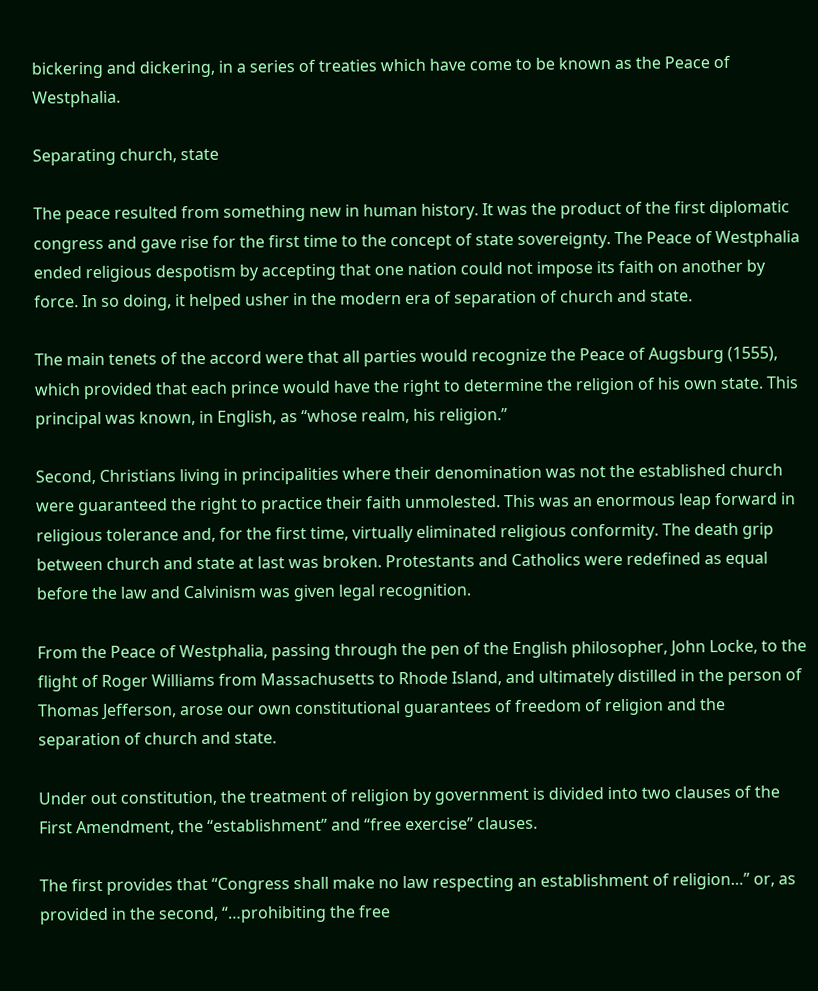bickering and dickering, in a series of treaties which have come to be known as the Peace of Westphalia.

Separating church, state

The peace resulted from something new in human history. It was the product of the first diplomatic congress and gave rise for the first time to the concept of state sovereignty. The Peace of Westphalia ended religious despotism by accepting that one nation could not impose its faith on another by force. In so doing, it helped usher in the modern era of separation of church and state.

The main tenets of the accord were that all parties would recognize the Peace of Augsburg (1555), which provided that each prince would have the right to determine the religion of his own state. This principal was known, in English, as “whose realm, his religion.”

Second, Christians living in principalities where their denomination was not the established church were guaranteed the right to practice their faith unmolested. This was an enormous leap forward in religious tolerance and, for the first time, virtually eliminated religious conformity. The death grip between church and state at last was broken. Protestants and Catholics were redefined as equal before the law and Calvinism was given legal recognition.

From the Peace of Westphalia, passing through the pen of the English philosopher, John Locke, to the flight of Roger Williams from Massachusetts to Rhode Island, and ultimately distilled in the person of Thomas Jefferson, arose our own constitutional guarantees of freedom of religion and the separation of church and state.

Under out constitution, the treatment of religion by government is divided into two clauses of the First Amendment, the “establishment” and “free exercise” clauses.

The first provides that “Congress shall make no law respecting an establishment of religion…” or, as provided in the second, “…prohibiting the free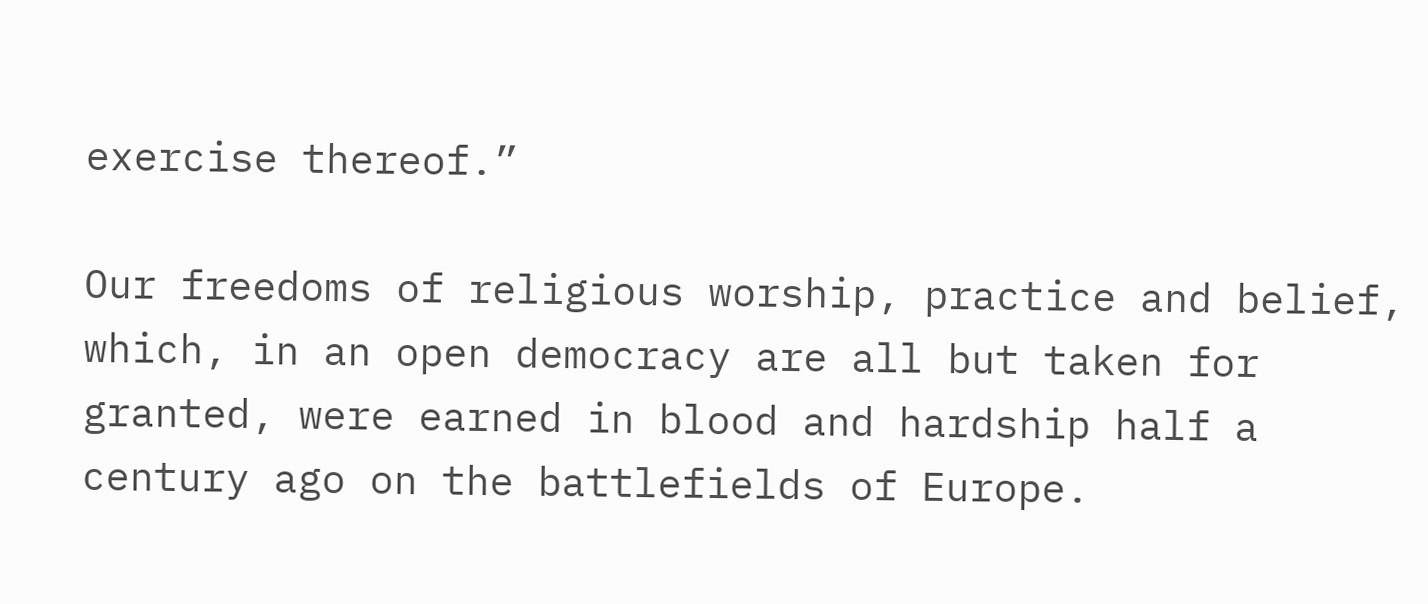exercise thereof.”

Our freedoms of religious worship, practice and belief, which, in an open democracy are all but taken for granted, were earned in blood and hardship half a century ago on the battlefields of Europe.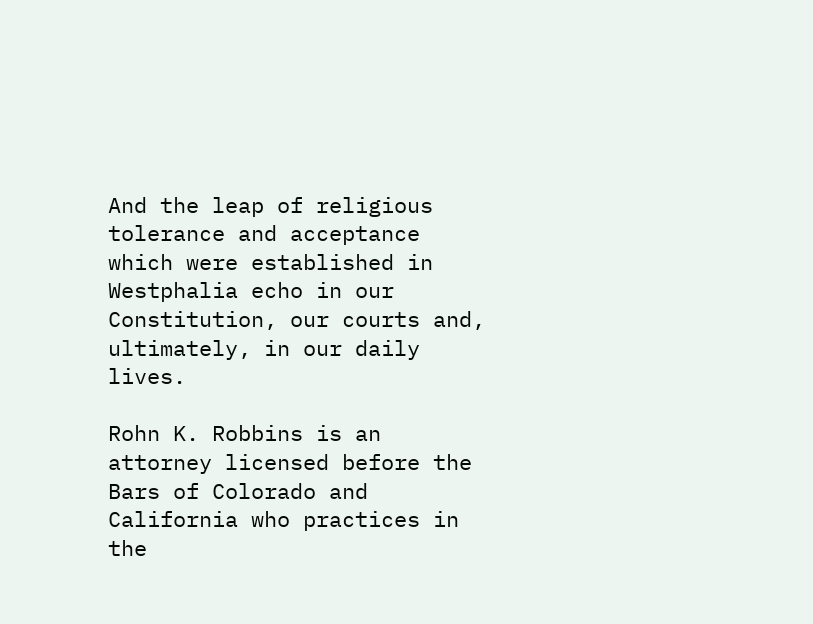And the leap of religious tolerance and acceptance which were established in Westphalia echo in our Constitution, our courts and, ultimately, in our daily lives.

Rohn K. Robbins is an attorney licensed before the Bars of Colorado and California who practices in the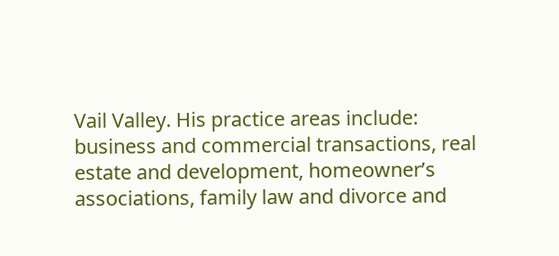Vail Valley. His practice areas include: business and commercial transactions, real estate and development, homeowner’s associations, family law and divorce and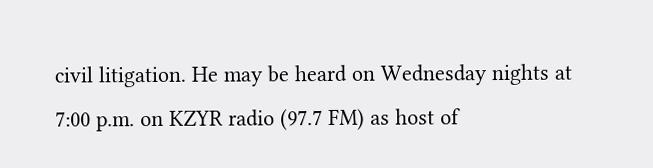civil litigation. He may be heard on Wednesday nights at 7:00 p.m. on KZYR radio (97.7 FM) as host of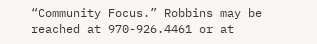“Community Focus.” Robbins may be reached at 970-926.4461 or at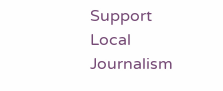Support Local Journalism